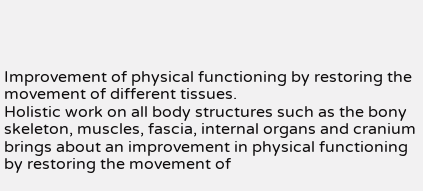Improvement of physical functioning by restoring the movement of different tissues.
Holistic work on all body structures such as the bony skeleton, muscles, fascia, internal organs and cranium brings about an improvement in physical functioning by restoring the movement of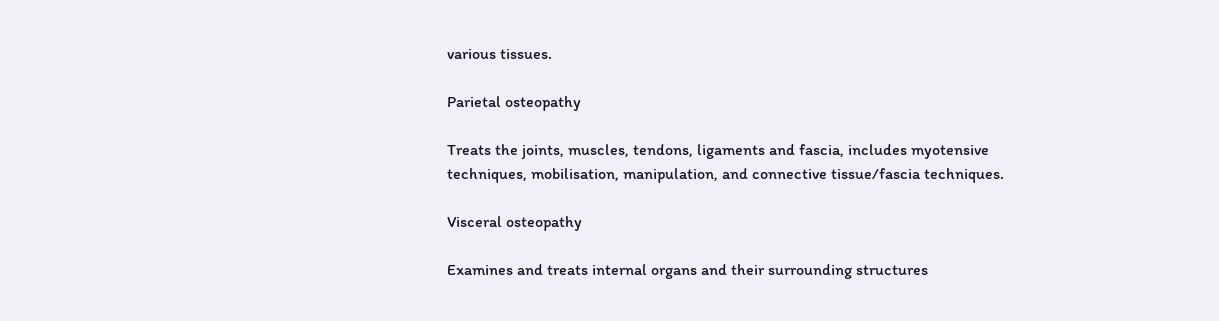various tissues.

Parietal osteopathy

Treats the joints, muscles, tendons, ligaments and fascia, includes myotensive techniques, mobilisation, manipulation, and connective tissue/fascia techniques.

Visceral osteopathy

Examines and treats internal organs and their surrounding structures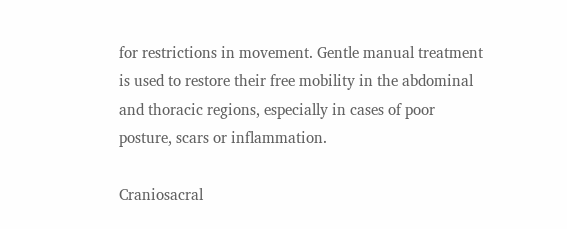for restrictions in movement. Gentle manual treatment is used to restore their free mobility in the abdominal and thoracic regions, especially in cases of poor posture, scars or inflammation.

Craniosacral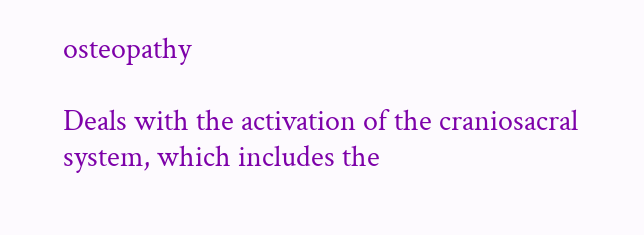osteopathy

Deals with the activation of the craniosacral system, which includes the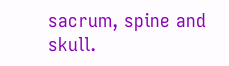sacrum, spine and skull.